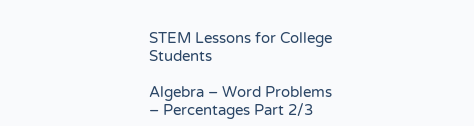STEM Lessons for College Students

Algebra – Word Problems – Percentages Part 2/3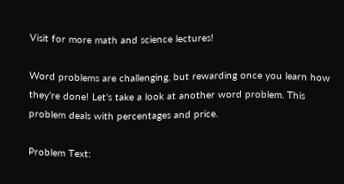Visit for more math and science lectures!

Word problems are challenging, but rewarding once you learn how they’re done! Let’s take a look at another word problem. This problem deals with percentages and price.

Problem Text: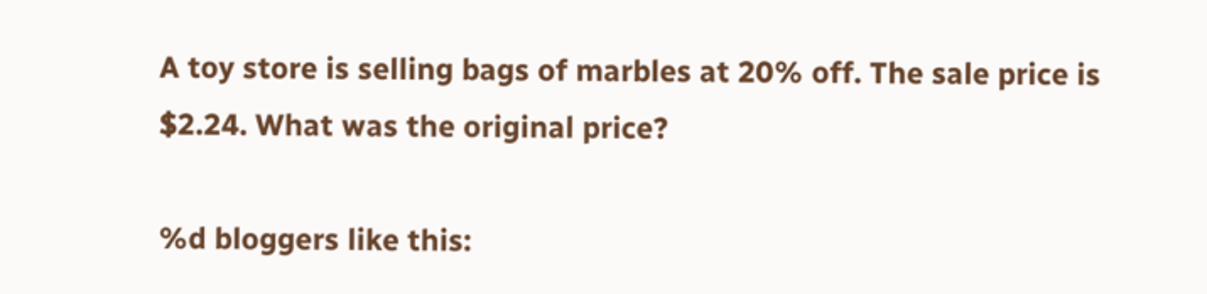A toy store is selling bags of marbles at 20% off. The sale price is $2.24. What was the original price?

%d bloggers like this: